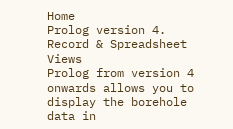Home                                        Prolog version 4.
Record & Spreadsheet Views
Prolog from version 4 onwards allows you to display the borehole data in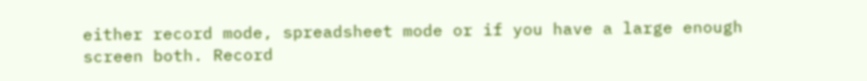either record mode, spreadsheet mode or if you have a large enough screen both. Record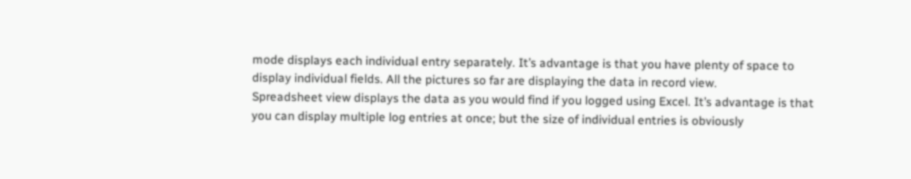mode displays each individual entry separately. It’s advantage is that you have plenty of space to display individual fields. All the pictures so far are displaying the data in record view.
Spreadsheet view displays the data as you would find if you logged using Excel. It’s advantage is that you can display multiple log entries at once; but the size of individual entries is obviously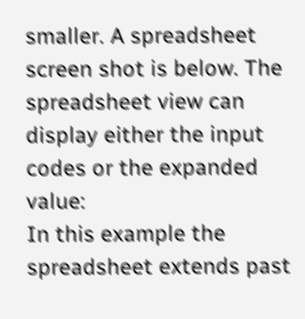smaller. A spreadsheet screen shot is below. The spreadsheet view can display either the input codes or the expanded value:
In this example the spreadsheet extends past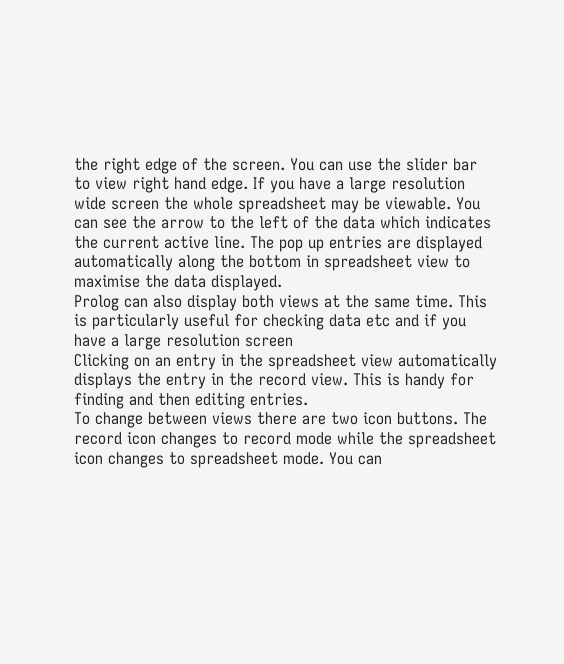the right edge of the screen. You can use the slider bar to view right hand edge. If you have a large resolution wide screen the whole spreadsheet may be viewable. You can see the arrow to the left of the data which indicates the current active line. The pop up entries are displayed automatically along the bottom in spreadsheet view to maximise the data displayed.
Prolog can also display both views at the same time. This is particularly useful for checking data etc and if you have a large resolution screen
Clicking on an entry in the spreadsheet view automatically displays the entry in the record view. This is handy for finding and then editing entries.
To change between views there are two icon buttons. The record icon changes to record mode while the spreadsheet icon changes to spreadsheet mode. You can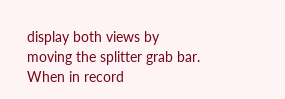display both views by moving the splitter grab bar. When in record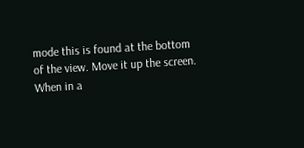mode this is found at the bottom of the view. Move it up the screen. When in a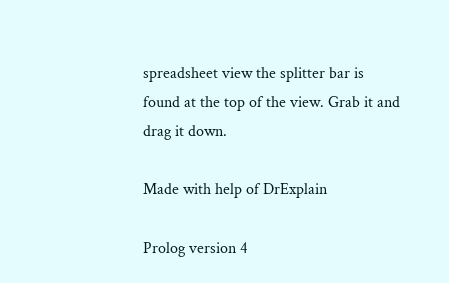spreadsheet view the splitter bar is found at the top of the view. Grab it and drag it down.

Made with help of DrExplain

Prolog version 4